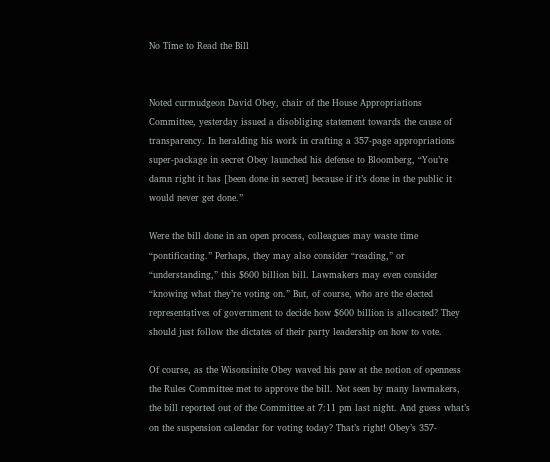No Time to Read the Bill


Noted curmudgeon David Obey, chair of the House Appropriations Committee, yesterday issued a disobliging statement towards the cause of transparency. In heralding his work in crafting a 357-page appropriations super-package in secret Obey launched his defense to Bloomberg, “You’re damn right it has [been done in secret] because if it’s done in the public it would never get done.”

Were the bill done in an open process, colleagues may waste time “pontificating.” Perhaps, they may also consider “reading,” or “understanding,” this $600 billion bill. Lawmakers may even consider “knowing what they’re voting on.” But, of course, who are the elected representatives of government to decide how $600 billion is allocated? They should just follow the dictates of their party leadership on how to vote.

Of course, as the Wisonsinite Obey waved his paw at the notion of openness the Rules Committee met to approve the bill. Not seen by many lawmakers, the bill reported out of the Committee at 7:11 pm last night. And guess what’s on the suspension calendar for voting today? That’s right! Obey’s 357-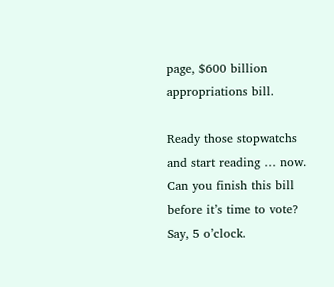page, $600 billion appropriations bill.

Ready those stopwatchs and start reading … now. Can you finish this bill before it’s time to vote? Say, 5 o’clock.